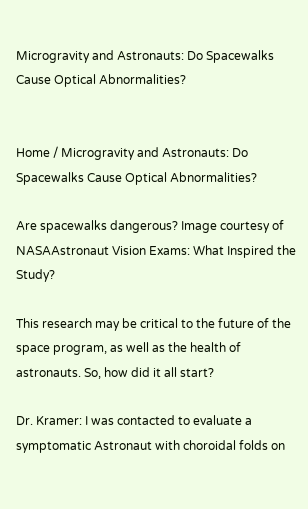Microgravity and Astronauts: Do Spacewalks Cause Optical Abnormalities?


Home / Microgravity and Astronauts: Do Spacewalks Cause Optical Abnormalities?

Are spacewalks dangerous? Image courtesy of NASAAstronaut Vision Exams: What Inspired the Study?

This research may be critical to the future of the space program, as well as the health of astronauts. So, how did it all start?

Dr. Kramer: I was contacted to evaluate a symptomatic Astronaut with choroidal folds on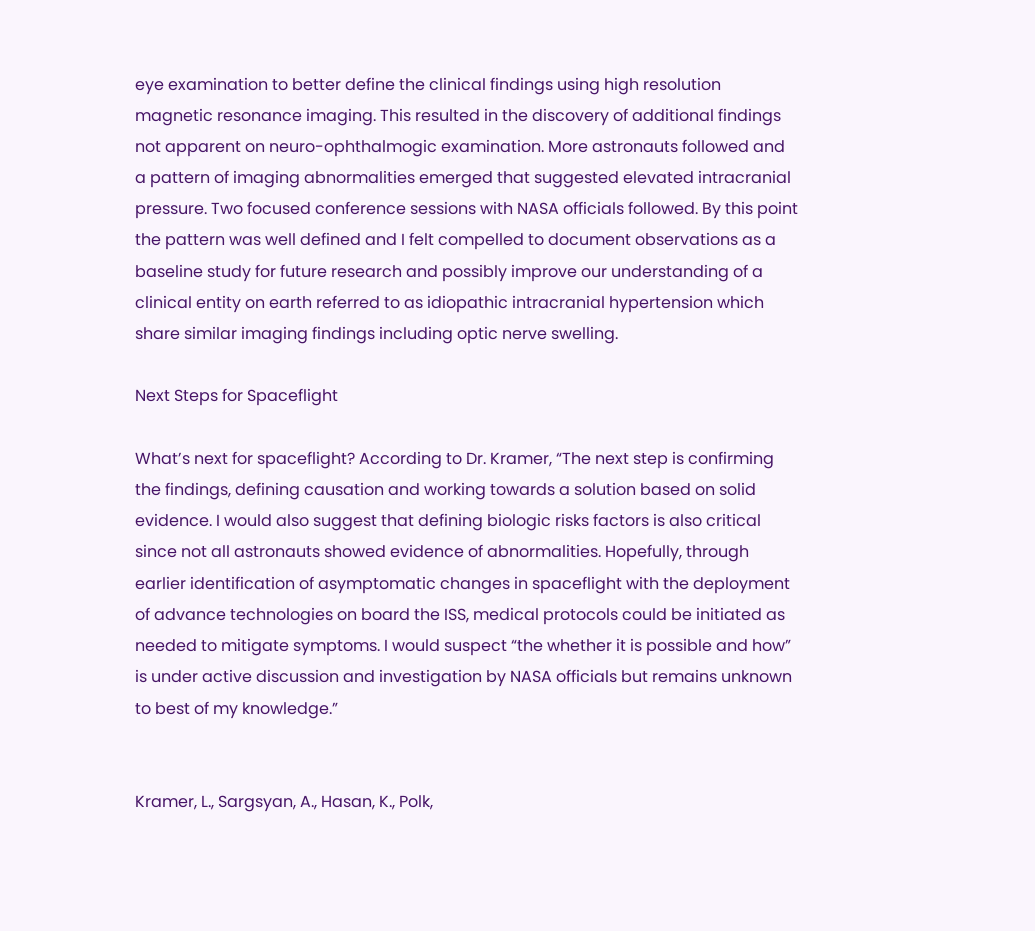eye examination to better define the clinical findings using high resolution magnetic resonance imaging. This resulted in the discovery of additional findings not apparent on neuro-ophthalmogic examination. More astronauts followed and a pattern of imaging abnormalities emerged that suggested elevated intracranial pressure. Two focused conference sessions with NASA officials followed. By this point the pattern was well defined and I felt compelled to document observations as a baseline study for future research and possibly improve our understanding of a clinical entity on earth referred to as idiopathic intracranial hypertension which share similar imaging findings including optic nerve swelling.

Next Steps for Spaceflight

What’s next for spaceflight? According to Dr. Kramer, “The next step is confirming the findings, defining causation and working towards a solution based on solid evidence. I would also suggest that defining biologic risks factors is also critical since not all astronauts showed evidence of abnormalities. Hopefully, through earlier identification of asymptomatic changes in spaceflight with the deployment of advance technologies on board the ISS, medical protocols could be initiated as needed to mitigate symptoms. I would suspect “the whether it is possible and how” is under active discussion and investigation by NASA officials but remains unknown to best of my knowledge.”


Kramer, L., Sargsyan, A., Hasan, K., Polk,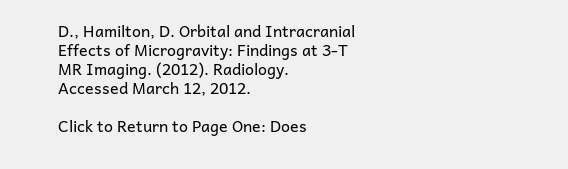D., Hamilton, D. Orbital and Intracranial Effects of Microgravity: Findings at 3-T MR Imaging. (2012). Radiology. Accessed March 12, 2012.

Click to Return to Page One: Does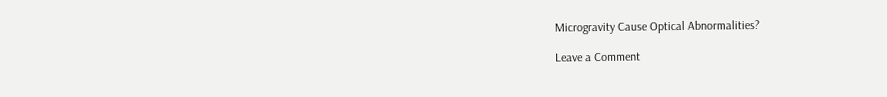Microgravity Cause Optical Abnormalities?

Leave a Comment